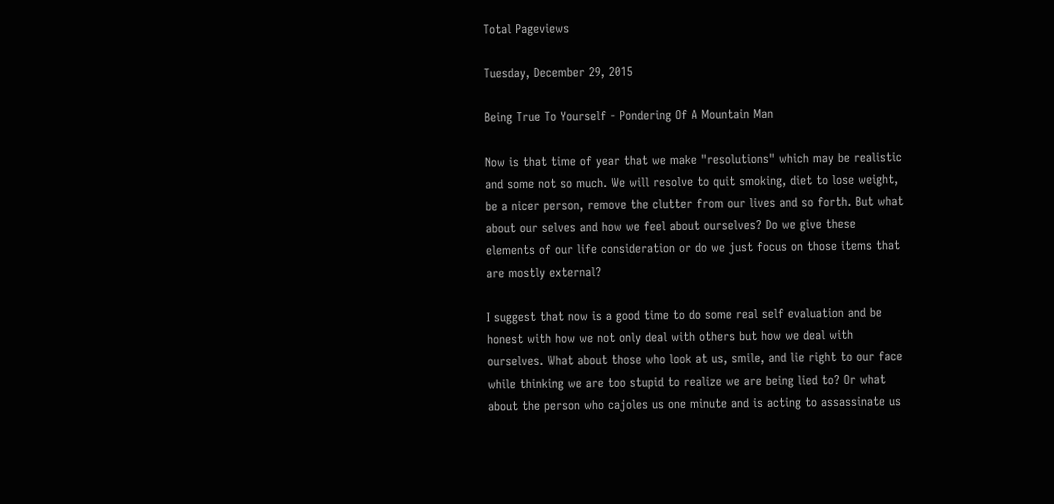Total Pageviews

Tuesday, December 29, 2015

Being True To Yourself - Pondering Of A Mountain Man

Now is that time of year that we make "resolutions" which may be realistic and some not so much. We will resolve to quit smoking, diet to lose weight, be a nicer person, remove the clutter from our lives and so forth. But what about our selves and how we feel about ourselves? Do we give these elements of our life consideration or do we just focus on those items that are mostly external?

I suggest that now is a good time to do some real self evaluation and be honest with how we not only deal with others but how we deal with ourselves. What about those who look at us, smile, and lie right to our face while thinking we are too stupid to realize we are being lied to? Or what about the person who cajoles us one minute and is acting to assassinate us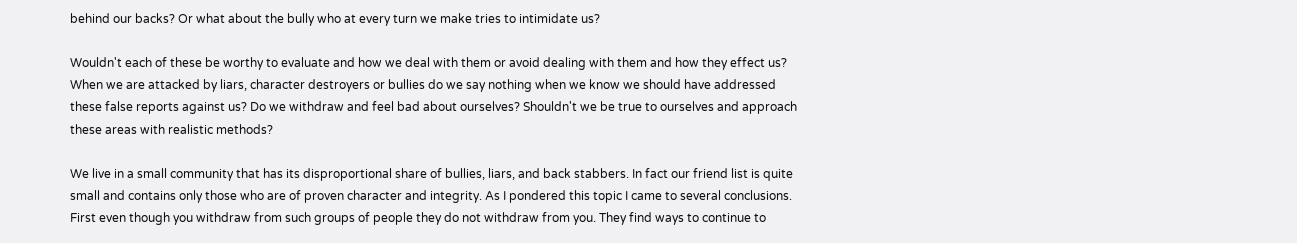behind our backs? Or what about the bully who at every turn we make tries to intimidate us?

Wouldn't each of these be worthy to evaluate and how we deal with them or avoid dealing with them and how they effect us?  When we are attacked by liars, character destroyers or bullies do we say nothing when we know we should have addressed these false reports against us? Do we withdraw and feel bad about ourselves? Shouldn't we be true to ourselves and approach these areas with realistic methods?

We live in a small community that has its disproportional share of bullies, liars, and back stabbers. In fact our friend list is quite small and contains only those who are of proven character and integrity. As I pondered this topic I came to several conclusions. First even though you withdraw from such groups of people they do not withdraw from you. They find ways to continue to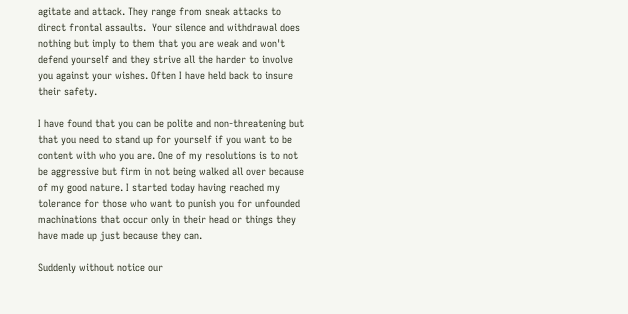agitate and attack. They range from sneak attacks to direct frontal assaults.  Your silence and withdrawal does nothing but imply to them that you are weak and won't defend yourself and they strive all the harder to involve you against your wishes. Often I have held back to insure their safety.

I have found that you can be polite and non-threatening but that you need to stand up for yourself if you want to be content with who you are. One of my resolutions is to not be aggressive but firm in not being walked all over because of my good nature. I started today having reached my tolerance for those who want to punish you for unfounded machinations that occur only in their head or things they have made up just because they can.

Suddenly without notice our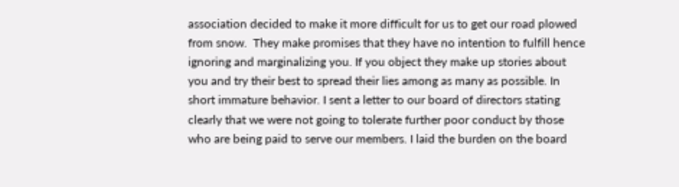association decided to make it more difficult for us to get our road plowed from snow.  They make promises that they have no intention to fulfill hence ignoring and marginalizing you. If you object they make up stories about you and try their best to spread their lies among as many as possible. In short immature behavior. I sent a letter to our board of directors stating clearly that we were not going to tolerate further poor conduct by those who are being paid to serve our members. I laid the burden on the board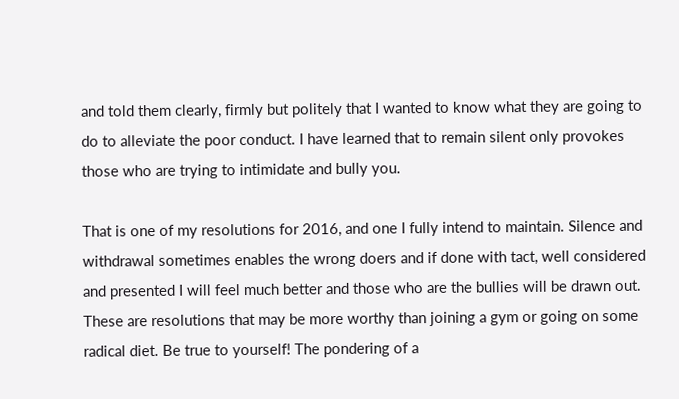and told them clearly, firmly but politely that I wanted to know what they are going to do to alleviate the poor conduct. I have learned that to remain silent only provokes those who are trying to intimidate and bully you.

That is one of my resolutions for 2016, and one I fully intend to maintain. Silence and withdrawal sometimes enables the wrong doers and if done with tact, well considered and presented I will feel much better and those who are the bullies will be drawn out. These are resolutions that may be more worthy than joining a gym or going on some radical diet. Be true to yourself! The pondering of a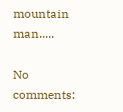mountain man.....

No comments: